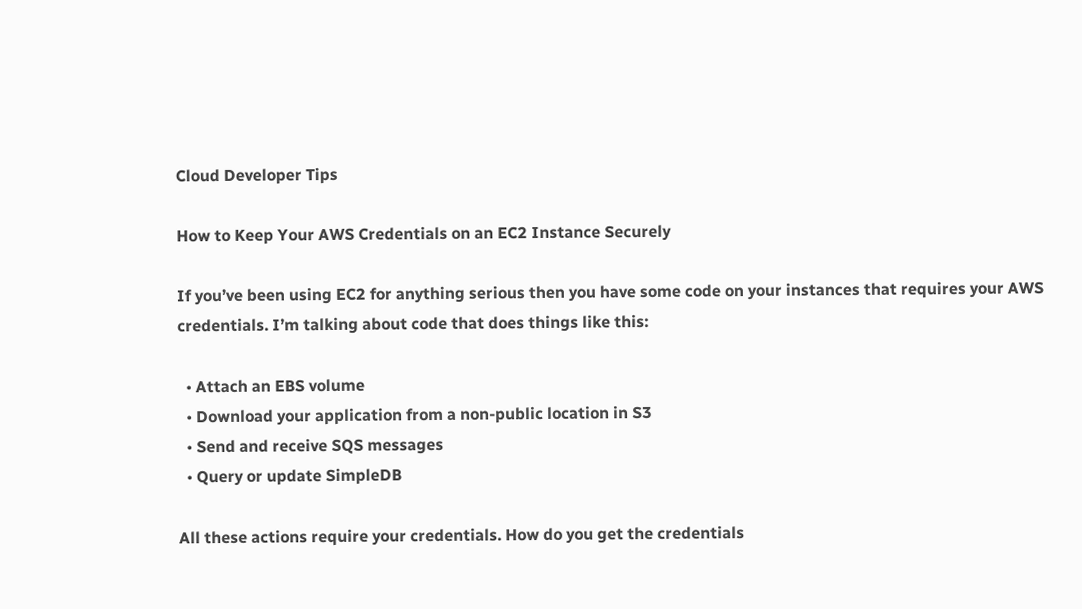Cloud Developer Tips

How to Keep Your AWS Credentials on an EC2 Instance Securely

If you’ve been using EC2 for anything serious then you have some code on your instances that requires your AWS credentials. I’m talking about code that does things like this:

  • Attach an EBS volume
  • Download your application from a non-public location in S3
  • Send and receive SQS messages
  • Query or update SimpleDB

All these actions require your credentials. How do you get the credentials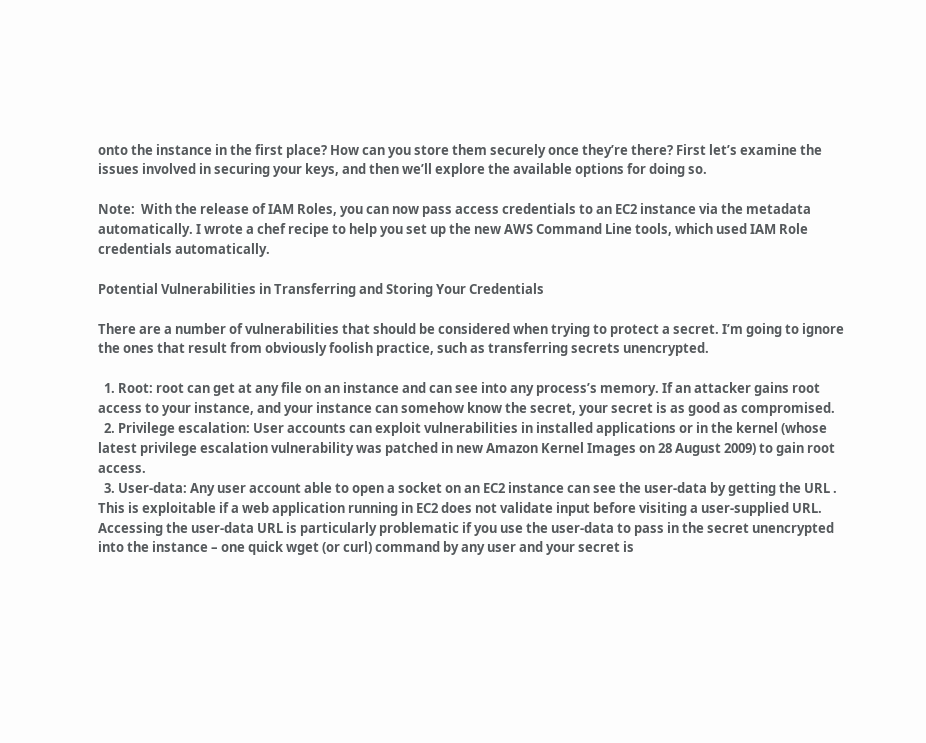onto the instance in the first place? How can you store them securely once they’re there? First let’s examine the issues involved in securing your keys, and then we’ll explore the available options for doing so.

Note:  With the release of IAM Roles, you can now pass access credentials to an EC2 instance via the metadata automatically. I wrote a chef recipe to help you set up the new AWS Command Line tools, which used IAM Role credentials automatically.

Potential Vulnerabilities in Transferring and Storing Your Credentials

There are a number of vulnerabilities that should be considered when trying to protect a secret. I’m going to ignore the ones that result from obviously foolish practice, such as transferring secrets unencrypted.

  1. Root: root can get at any file on an instance and can see into any process’s memory. If an attacker gains root access to your instance, and your instance can somehow know the secret, your secret is as good as compromised.
  2. Privilege escalation: User accounts can exploit vulnerabilities in installed applications or in the kernel (whose latest privilege escalation vulnerability was patched in new Amazon Kernel Images on 28 August 2009) to gain root access.
  3. User-data: Any user account able to open a socket on an EC2 instance can see the user-data by getting the URL . This is exploitable if a web application running in EC2 does not validate input before visiting a user-supplied URL. Accessing the user-data URL is particularly problematic if you use the user-data to pass in the secret unencrypted into the instance – one quick wget (or curl) command by any user and your secret is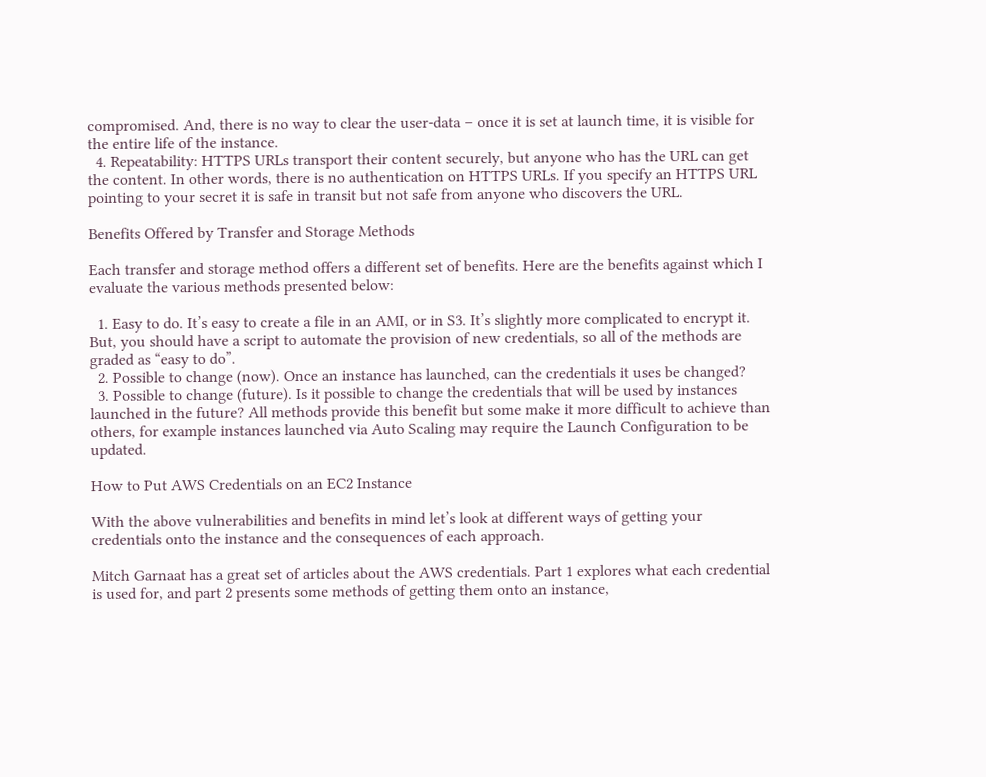compromised. And, there is no way to clear the user-data – once it is set at launch time, it is visible for the entire life of the instance.
  4. Repeatability: HTTPS URLs transport their content securely, but anyone who has the URL can get the content. In other words, there is no authentication on HTTPS URLs. If you specify an HTTPS URL pointing to your secret it is safe in transit but not safe from anyone who discovers the URL.

Benefits Offered by Transfer and Storage Methods

Each transfer and storage method offers a different set of benefits. Here are the benefits against which I evaluate the various methods presented below:

  1. Easy to do. It’s easy to create a file in an AMI, or in S3. It’s slightly more complicated to encrypt it. But, you should have a script to automate the provision of new credentials, so all of the methods are graded as “easy to do”.
  2. Possible to change (now). Once an instance has launched, can the credentials it uses be changed?
  3. Possible to change (future). Is it possible to change the credentials that will be used by instances launched in the future? All methods provide this benefit but some make it more difficult to achieve than others, for example instances launched via Auto Scaling may require the Launch Configuration to be updated.

How to Put AWS Credentials on an EC2 Instance

With the above vulnerabilities and benefits in mind let’s look at different ways of getting your credentials onto the instance and the consequences of each approach.

Mitch Garnaat has a great set of articles about the AWS credentials. Part 1 explores what each credential is used for, and part 2 presents some methods of getting them onto an instance,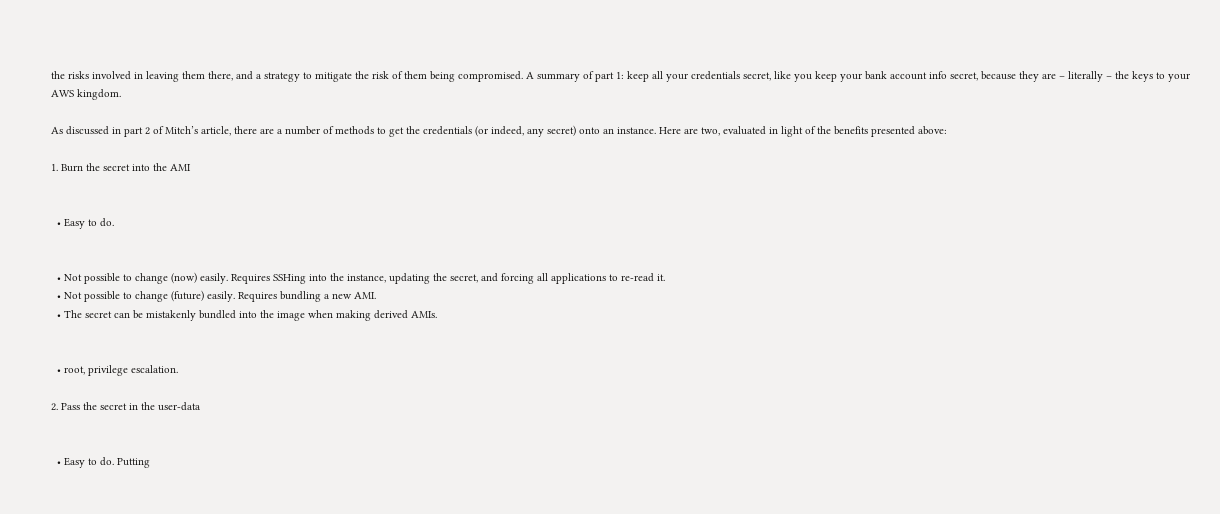the risks involved in leaving them there, and a strategy to mitigate the risk of them being compromised. A summary of part 1: keep all your credentials secret, like you keep your bank account info secret, because they are – literally – the keys to your AWS kingdom.

As discussed in part 2 of Mitch’s article, there are a number of methods to get the credentials (or indeed, any secret) onto an instance. Here are two, evaluated in light of the benefits presented above:

1. Burn the secret into the AMI


  • Easy to do.


  • Not possible to change (now) easily. Requires SSHing into the instance, updating the secret, and forcing all applications to re-read it.
  • Not possible to change (future) easily. Requires bundling a new AMI.
  • The secret can be mistakenly bundled into the image when making derived AMIs.


  • root, privilege escalation.

2. Pass the secret in the user-data


  • Easy to do. Putting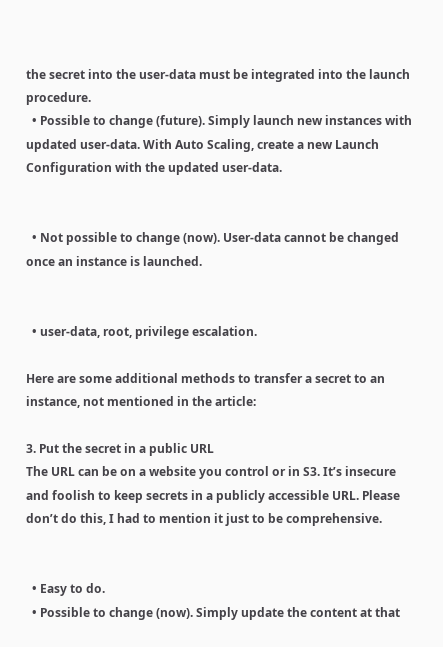the secret into the user-data must be integrated into the launch procedure.
  • Possible to change (future). Simply launch new instances with updated user-data. With Auto Scaling, create a new Launch Configuration with the updated user-data.


  • Not possible to change (now). User-data cannot be changed once an instance is launched.


  • user-data, root, privilege escalation.

Here are some additional methods to transfer a secret to an instance, not mentioned in the article:

3. Put the secret in a public URL
The URL can be on a website you control or in S3. It’s insecure and foolish to keep secrets in a publicly accessible URL. Please don’t do this, I had to mention it just to be comprehensive.


  • Easy to do.
  • Possible to change (now). Simply update the content at that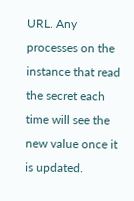URL. Any processes on the instance that read the secret each time will see the new value once it is updated.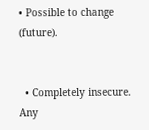• Possible to change (future).


  • Completely insecure. Any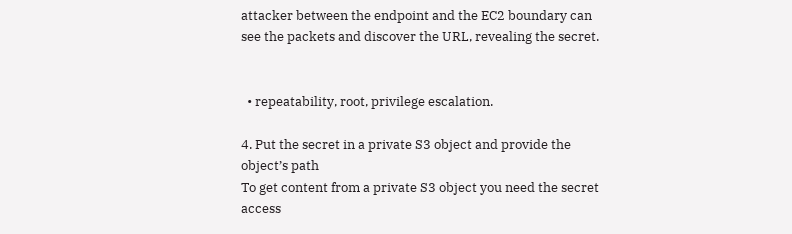attacker between the endpoint and the EC2 boundary can see the packets and discover the URL, revealing the secret.


  • repeatability, root, privilege escalation.

4. Put the secret in a private S3 object and provide the object’s path
To get content from a private S3 object you need the secret access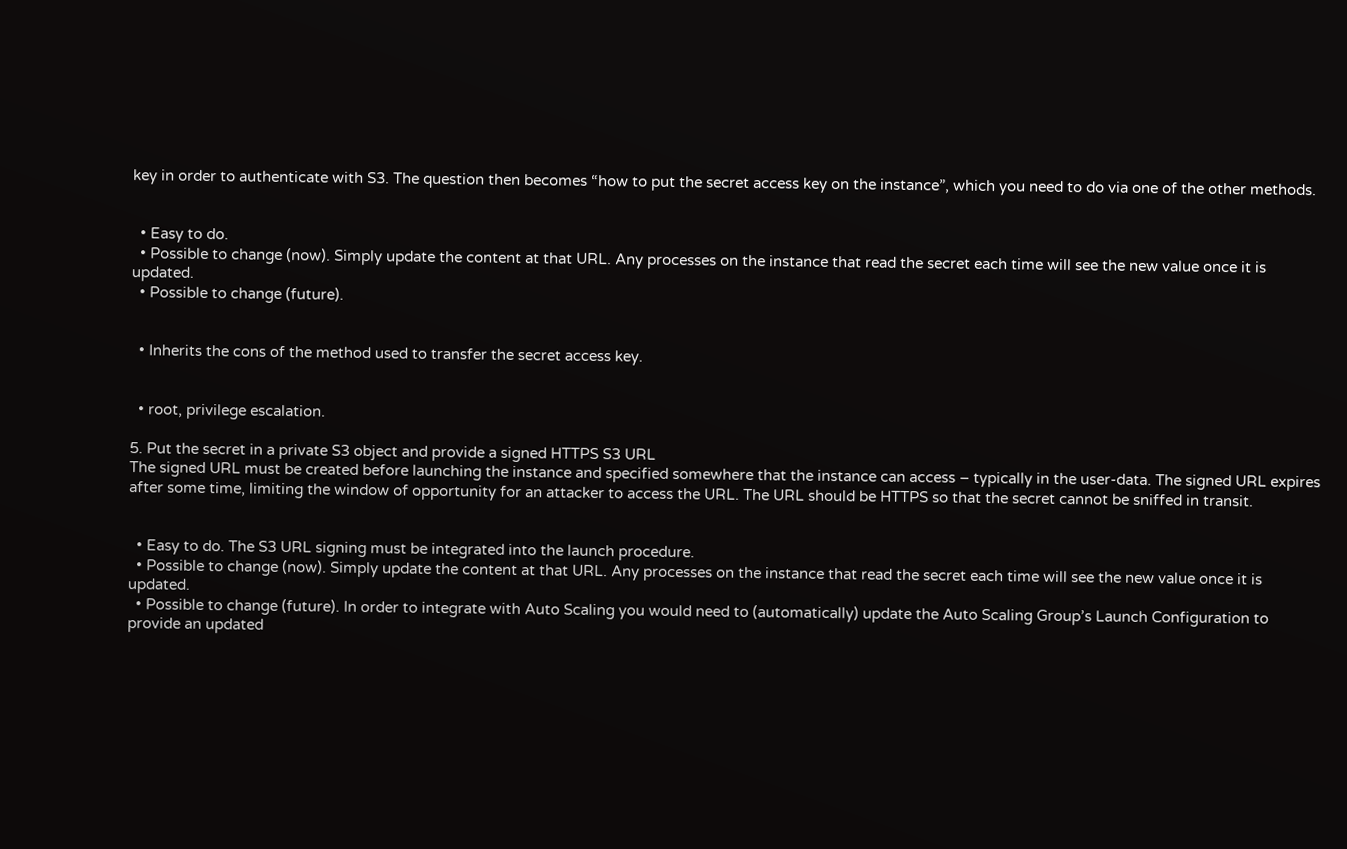key in order to authenticate with S3. The question then becomes “how to put the secret access key on the instance”, which you need to do via one of the other methods.


  • Easy to do.
  • Possible to change (now). Simply update the content at that URL. Any processes on the instance that read the secret each time will see the new value once it is updated.
  • Possible to change (future).


  • Inherits the cons of the method used to transfer the secret access key.


  • root, privilege escalation.

5. Put the secret in a private S3 object and provide a signed HTTPS S3 URL
The signed URL must be created before launching the instance and specified somewhere that the instance can access – typically in the user-data. The signed URL expires after some time, limiting the window of opportunity for an attacker to access the URL. The URL should be HTTPS so that the secret cannot be sniffed in transit.


  • Easy to do. The S3 URL signing must be integrated into the launch procedure.
  • Possible to change (now). Simply update the content at that URL. Any processes on the instance that read the secret each time will see the new value once it is updated.
  • Possible to change (future). In order to integrate with Auto Scaling you would need to (automatically) update the Auto Scaling Group’s Launch Configuration to provide an updated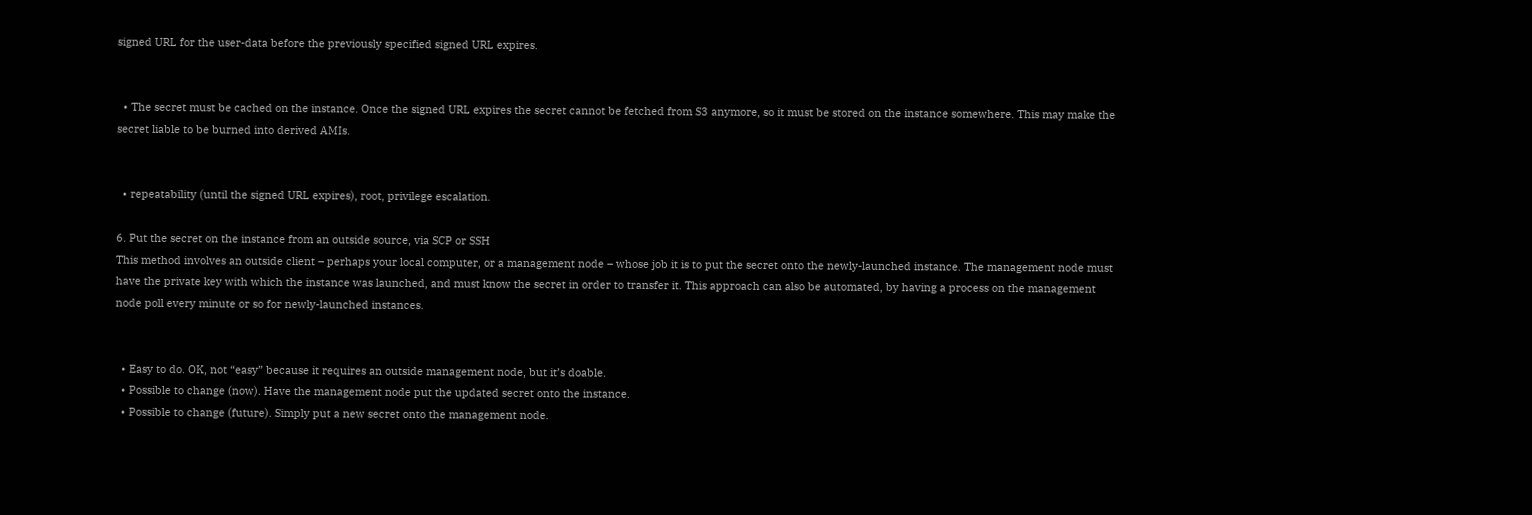signed URL for the user-data before the previously specified signed URL expires.


  • The secret must be cached on the instance. Once the signed URL expires the secret cannot be fetched from S3 anymore, so it must be stored on the instance somewhere. This may make the secret liable to be burned into derived AMIs.


  • repeatability (until the signed URL expires), root, privilege escalation.

6. Put the secret on the instance from an outside source, via SCP or SSH
This method involves an outside client – perhaps your local computer, or a management node – whose job it is to put the secret onto the newly-launched instance. The management node must have the private key with which the instance was launched, and must know the secret in order to transfer it. This approach can also be automated, by having a process on the management node poll every minute or so for newly-launched instances.


  • Easy to do. OK, not “easy” because it requires an outside management node, but it’s doable.
  • Possible to change (now). Have the management node put the updated secret onto the instance.
  • Possible to change (future). Simply put a new secret onto the management node.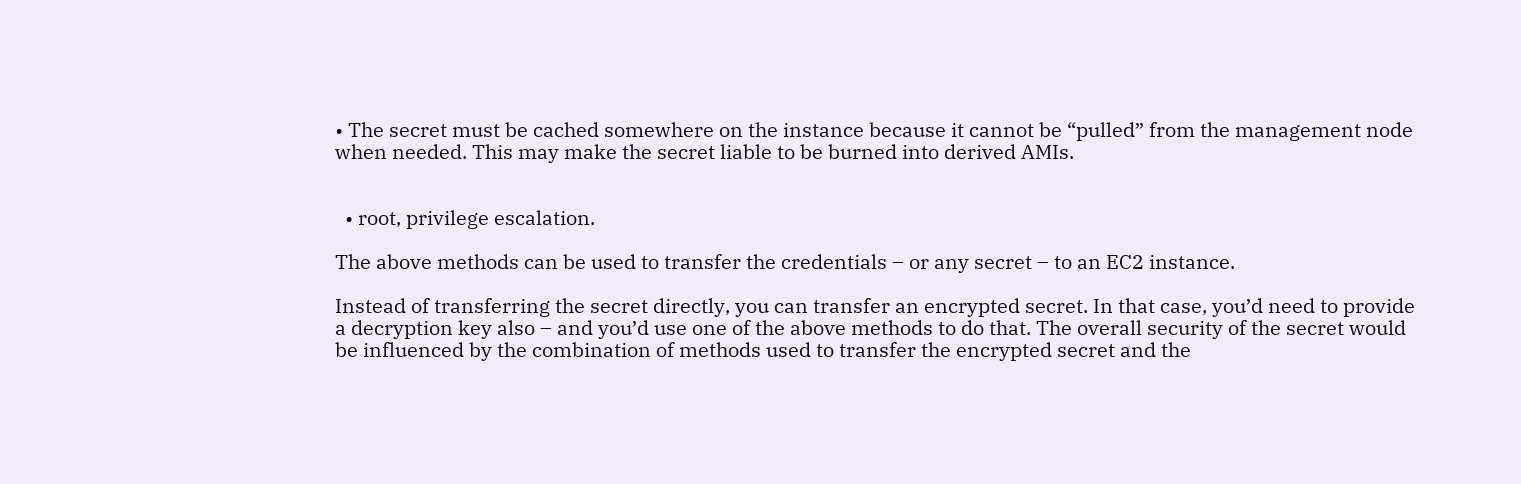• The secret must be cached somewhere on the instance because it cannot be “pulled” from the management node when needed. This may make the secret liable to be burned into derived AMIs.


  • root, privilege escalation.

The above methods can be used to transfer the credentials – or any secret – to an EC2 instance.

Instead of transferring the secret directly, you can transfer an encrypted secret. In that case, you’d need to provide a decryption key also – and you’d use one of the above methods to do that. The overall security of the secret would be influenced by the combination of methods used to transfer the encrypted secret and the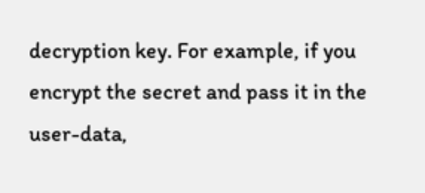decryption key. For example, if you encrypt the secret and pass it in the user-data,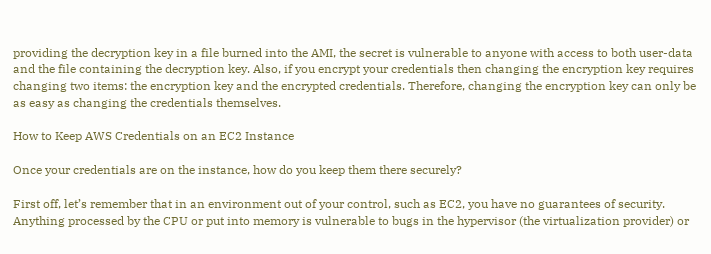providing the decryption key in a file burned into the AMI, the secret is vulnerable to anyone with access to both user-data and the file containing the decryption key. Also, if you encrypt your credentials then changing the encryption key requires changing two items: the encryption key and the encrypted credentials. Therefore, changing the encryption key can only be as easy as changing the credentials themselves.

How to Keep AWS Credentials on an EC2 Instance

Once your credentials are on the instance, how do you keep them there securely?

First off, let’s remember that in an environment out of your control, such as EC2, you have no guarantees of security. Anything processed by the CPU or put into memory is vulnerable to bugs in the hypervisor (the virtualization provider) or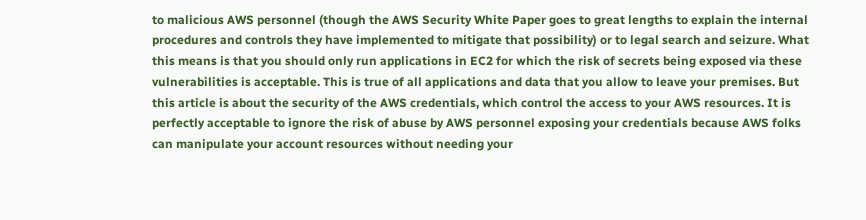to malicious AWS personnel (though the AWS Security White Paper goes to great lengths to explain the internal procedures and controls they have implemented to mitigate that possibility) or to legal search and seizure. What this means is that you should only run applications in EC2 for which the risk of secrets being exposed via these vulnerabilities is acceptable. This is true of all applications and data that you allow to leave your premises. But this article is about the security of the AWS credentials, which control the access to your AWS resources. It is perfectly acceptable to ignore the risk of abuse by AWS personnel exposing your credentials because AWS folks can manipulate your account resources without needing your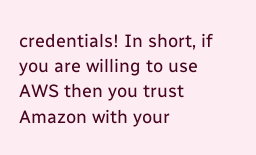credentials! In short, if you are willing to use AWS then you trust Amazon with your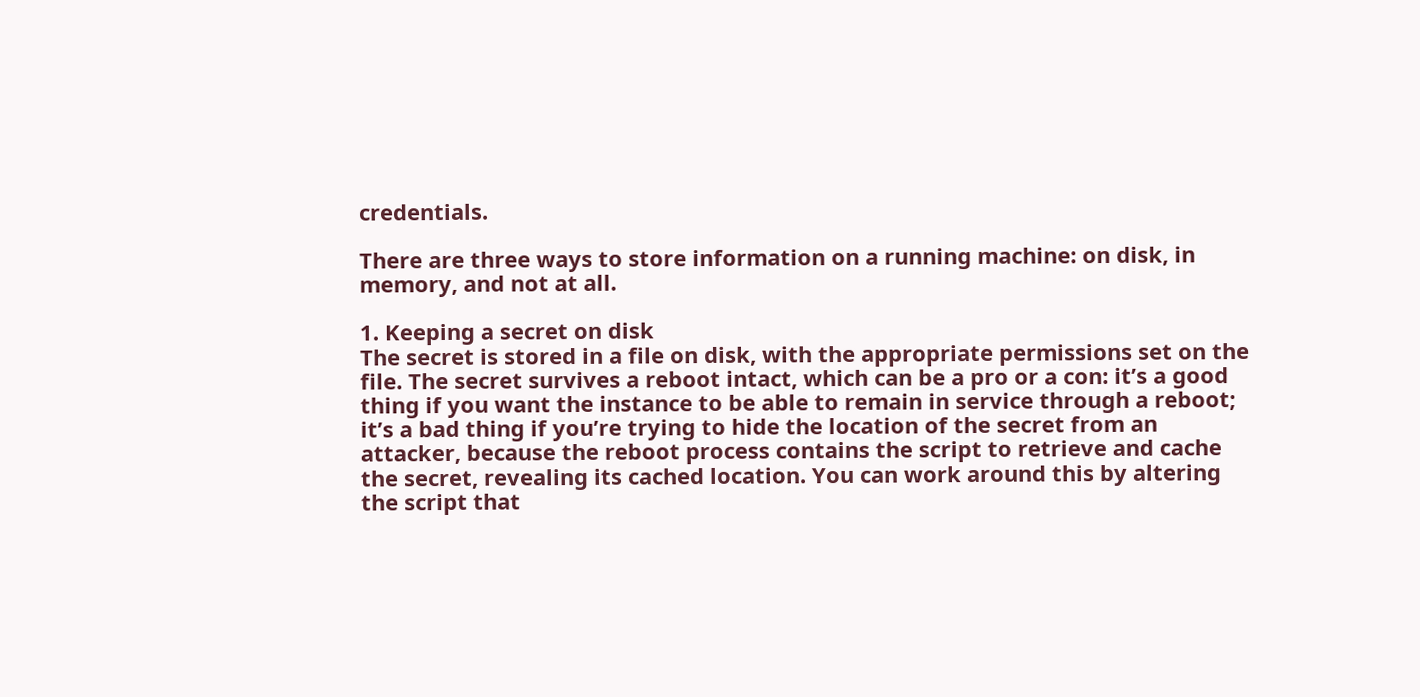credentials.

There are three ways to store information on a running machine: on disk, in memory, and not at all.

1. Keeping a secret on disk
The secret is stored in a file on disk, with the appropriate permissions set on the file. The secret survives a reboot intact, which can be a pro or a con: it’s a good thing if you want the instance to be able to remain in service through a reboot; it’s a bad thing if you’re trying to hide the location of the secret from an attacker, because the reboot process contains the script to retrieve and cache the secret, revealing its cached location. You can work around this by altering the script that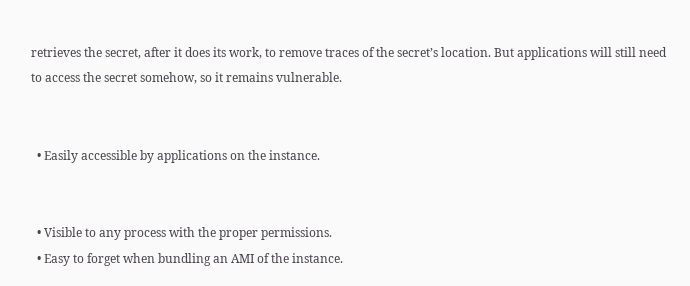retrieves the secret, after it does its work, to remove traces of the secret’s location. But applications will still need to access the secret somehow, so it remains vulnerable.


  • Easily accessible by applications on the instance.


  • Visible to any process with the proper permissions.
  • Easy to forget when bundling an AMI of the instance.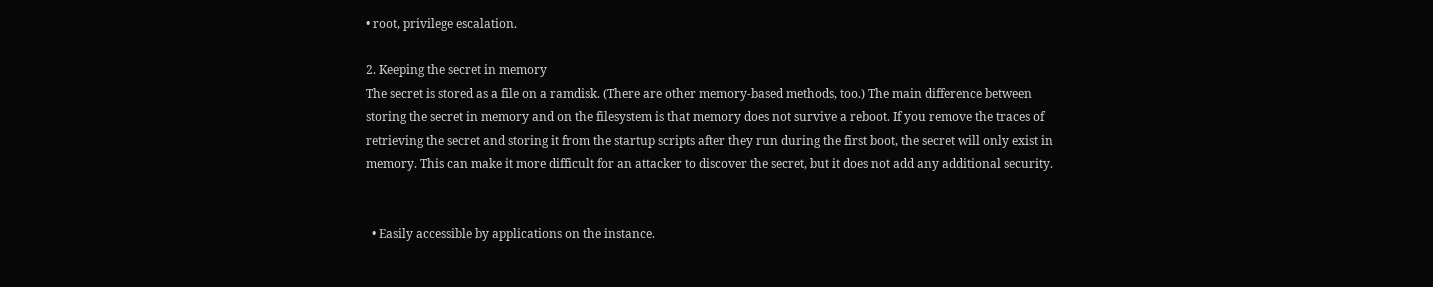• root, privilege escalation.

2. Keeping the secret in memory
The secret is stored as a file on a ramdisk. (There are other memory-based methods, too.) The main difference between storing the secret in memory and on the filesystem is that memory does not survive a reboot. If you remove the traces of retrieving the secret and storing it from the startup scripts after they run during the first boot, the secret will only exist in memory. This can make it more difficult for an attacker to discover the secret, but it does not add any additional security.


  • Easily accessible by applications on the instance.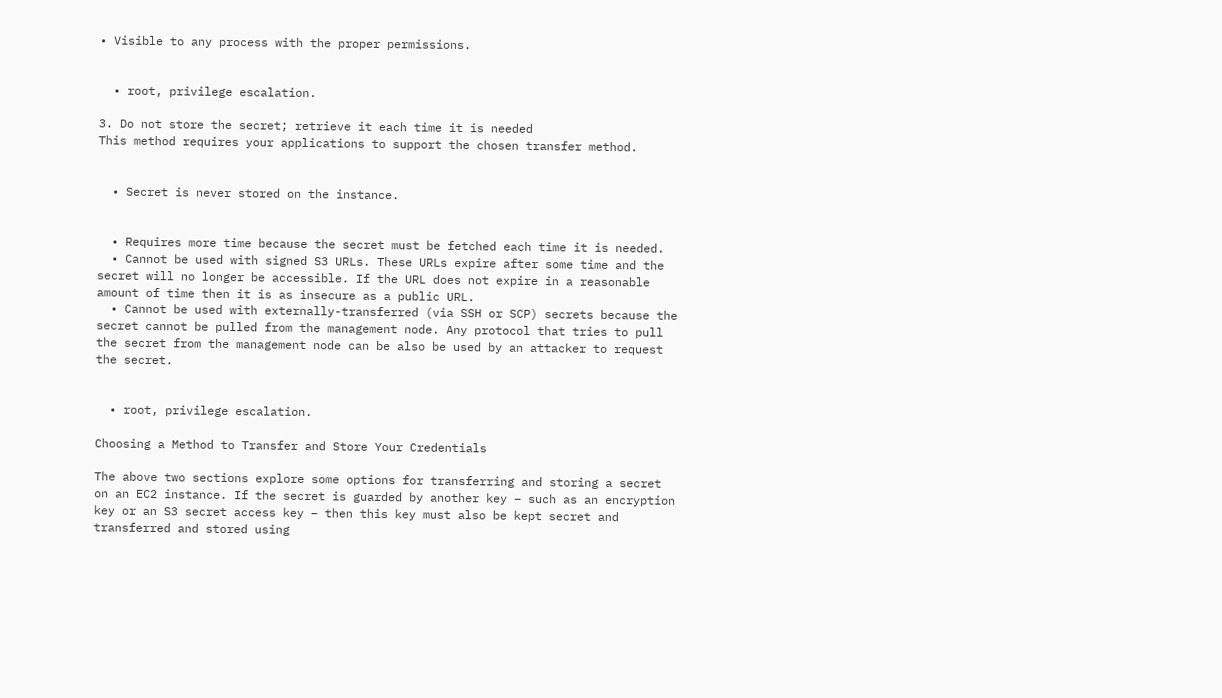• Visible to any process with the proper permissions.


  • root, privilege escalation.

3. Do not store the secret; retrieve it each time it is needed
This method requires your applications to support the chosen transfer method.


  • Secret is never stored on the instance.


  • Requires more time because the secret must be fetched each time it is needed.
  • Cannot be used with signed S3 URLs. These URLs expire after some time and the secret will no longer be accessible. If the URL does not expire in a reasonable amount of time then it is as insecure as a public URL.
  • Cannot be used with externally-transferred (via SSH or SCP) secrets because the secret cannot be pulled from the management node. Any protocol that tries to pull the secret from the management node can be also be used by an attacker to request the secret.


  • root, privilege escalation.

Choosing a Method to Transfer and Store Your Credentials

The above two sections explore some options for transferring and storing a secret on an EC2 instance. If the secret is guarded by another key – such as an encryption key or an S3 secret access key – then this key must also be kept secret and transferred and stored using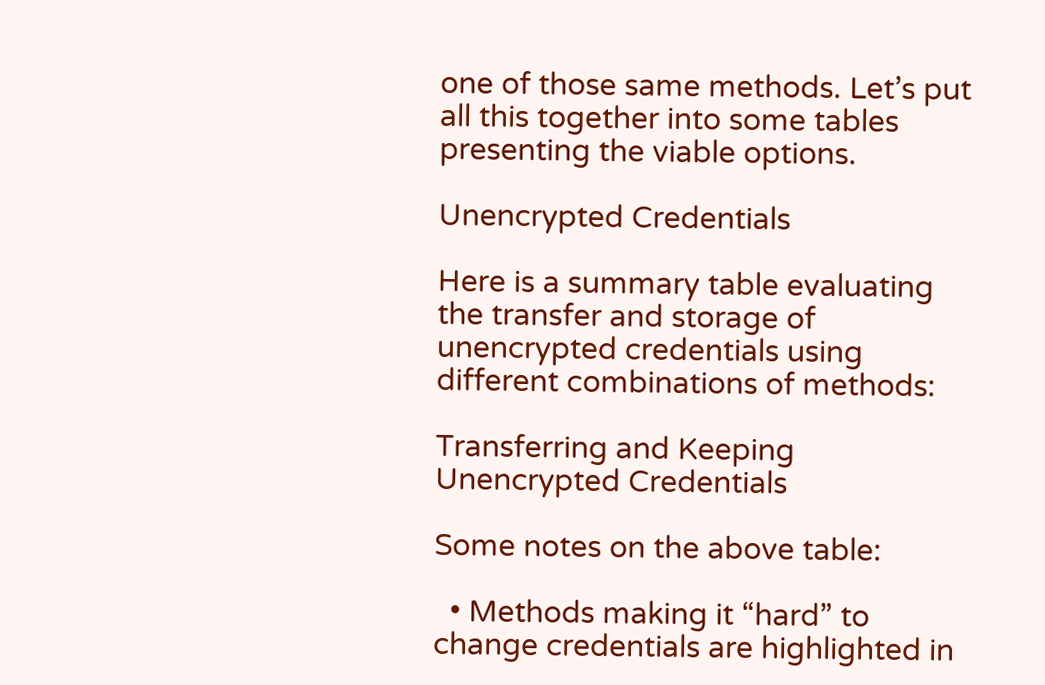one of those same methods. Let’s put all this together into some tables presenting the viable options.

Unencrypted Credentials

Here is a summary table evaluating the transfer and storage of unencrypted credentials using different combinations of methods:

Transferring and Keeping Unencrypted Credentials

Some notes on the above table:

  • Methods making it “hard” to change credentials are highlighted in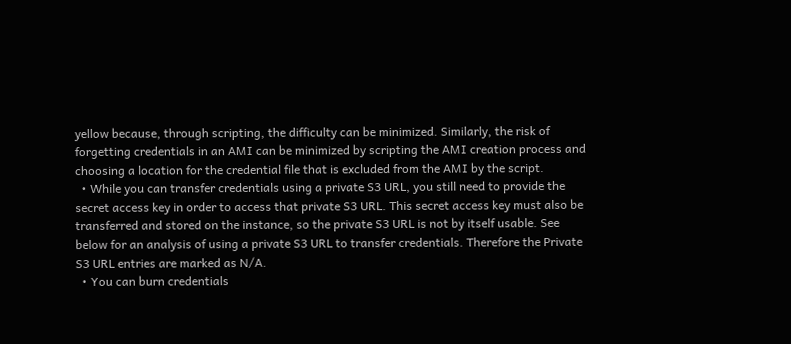yellow because, through scripting, the difficulty can be minimized. Similarly, the risk of forgetting credentials in an AMI can be minimized by scripting the AMI creation process and choosing a location for the credential file that is excluded from the AMI by the script.
  • While you can transfer credentials using a private S3 URL, you still need to provide the secret access key in order to access that private S3 URL. This secret access key must also be transferred and stored on the instance, so the private S3 URL is not by itself usable. See below for an analysis of using a private S3 URL to transfer credentials. Therefore the Private S3 URL entries are marked as N/A.
  • You can burn credentials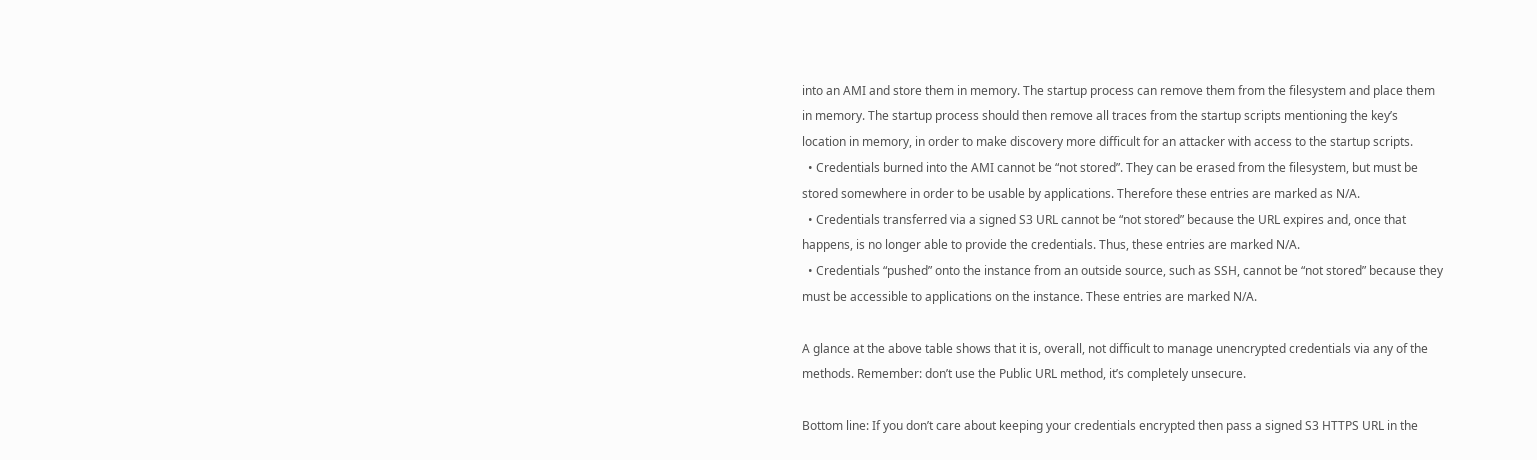into an AMI and store them in memory. The startup process can remove them from the filesystem and place them in memory. The startup process should then remove all traces from the startup scripts mentioning the key’s location in memory, in order to make discovery more difficult for an attacker with access to the startup scripts.
  • Credentials burned into the AMI cannot be “not stored”. They can be erased from the filesystem, but must be stored somewhere in order to be usable by applications. Therefore these entries are marked as N/A.
  • Credentials transferred via a signed S3 URL cannot be “not stored” because the URL expires and, once that happens, is no longer able to provide the credentials. Thus, these entries are marked N/A.
  • Credentials “pushed” onto the instance from an outside source, such as SSH, cannot be “not stored” because they must be accessible to applications on the instance. These entries are marked N/A.

A glance at the above table shows that it is, overall, not difficult to manage unencrypted credentials via any of the methods. Remember: don’t use the Public URL method, it’s completely unsecure.

Bottom line: If you don’t care about keeping your credentials encrypted then pass a signed S3 HTTPS URL in the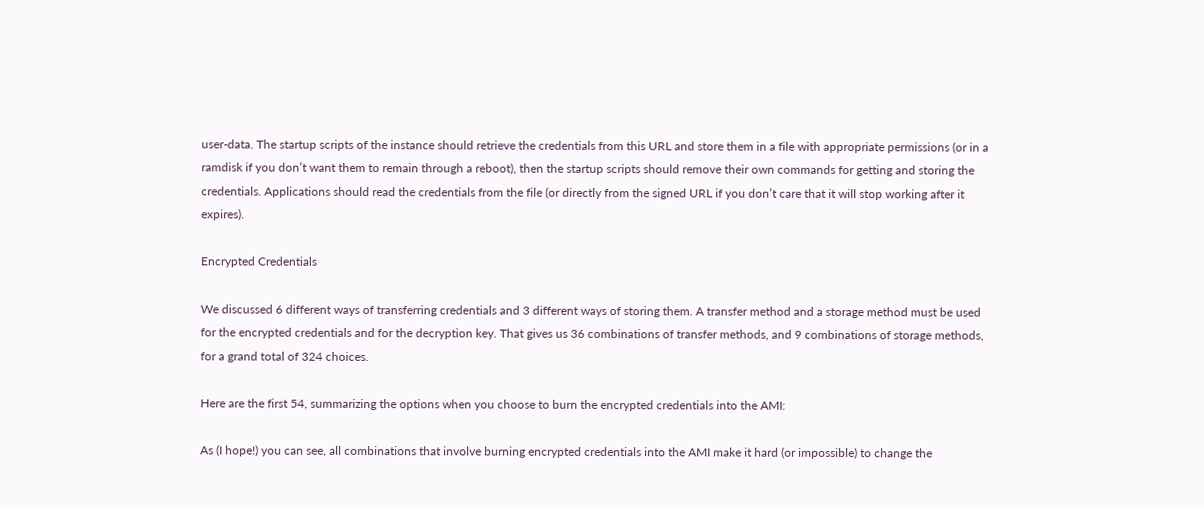user-data. The startup scripts of the instance should retrieve the credentials from this URL and store them in a file with appropriate permissions (or in a ramdisk if you don’t want them to remain through a reboot), then the startup scripts should remove their own commands for getting and storing the credentials. Applications should read the credentials from the file (or directly from the signed URL if you don’t care that it will stop working after it expires).

Encrypted Credentials

We discussed 6 different ways of transferring credentials and 3 different ways of storing them. A transfer method and a storage method must be used for the encrypted credentials and for the decryption key. That gives us 36 combinations of transfer methods, and 9 combinations of storage methods, for a grand total of 324 choices.

Here are the first 54, summarizing the options when you choose to burn the encrypted credentials into the AMI:

As (I hope!) you can see, all combinations that involve burning encrypted credentials into the AMI make it hard (or impossible) to change the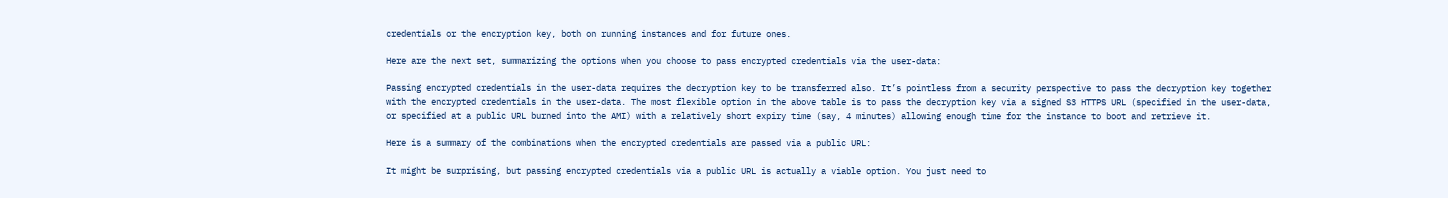credentials or the encryption key, both on running instances and for future ones.

Here are the next set, summarizing the options when you choose to pass encrypted credentials via the user-data:

Passing encrypted credentials in the user-data requires the decryption key to be transferred also. It’s pointless from a security perspective to pass the decryption key together with the encrypted credentials in the user-data. The most flexible option in the above table is to pass the decryption key via a signed S3 HTTPS URL (specified in the user-data, or specified at a public URL burned into the AMI) with a relatively short expiry time (say, 4 minutes) allowing enough time for the instance to boot and retrieve it.

Here is a summary of the combinations when the encrypted credentials are passed via a public URL:

It might be surprising, but passing encrypted credentials via a public URL is actually a viable option. You just need to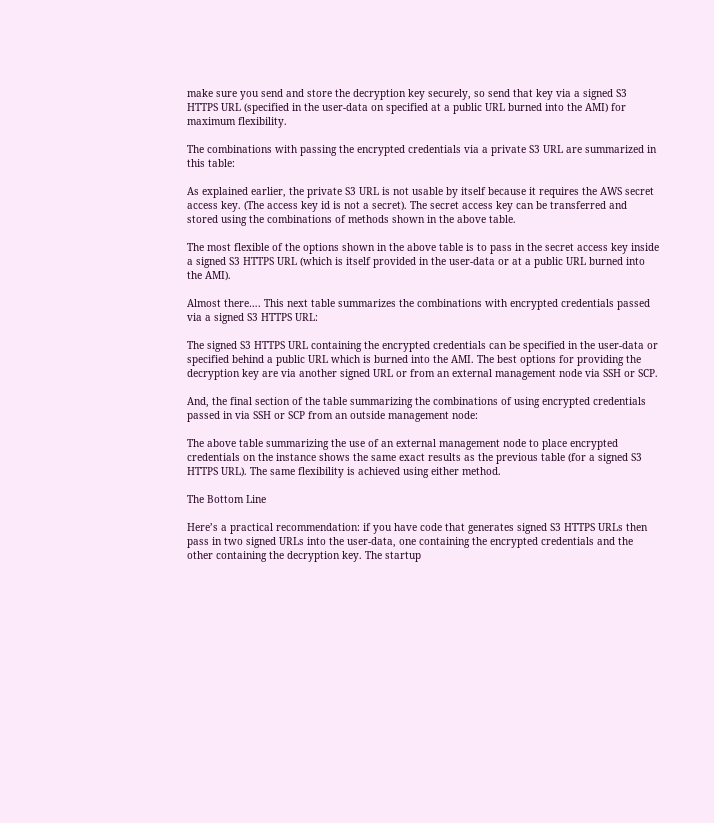make sure you send and store the decryption key securely, so send that key via a signed S3 HTTPS URL (specified in the user-data on specified at a public URL burned into the AMI) for maximum flexibility.

The combinations with passing the encrypted credentials via a private S3 URL are summarized in this table:

As explained earlier, the private S3 URL is not usable by itself because it requires the AWS secret access key. (The access key id is not a secret). The secret access key can be transferred and stored using the combinations of methods shown in the above table.

The most flexible of the options shown in the above table is to pass in the secret access key inside a signed S3 HTTPS URL (which is itself provided in the user-data or at a public URL burned into the AMI).

Almost there…. This next table summarizes the combinations with encrypted credentials passed via a signed S3 HTTPS URL:

The signed S3 HTTPS URL containing the encrypted credentials can be specified in the user-data or specified behind a public URL which is burned into the AMI. The best options for providing the decryption key are via another signed URL or from an external management node via SSH or SCP.

And, the final section of the table summarizing the combinations of using encrypted credentials passed in via SSH or SCP from an outside management node:

The above table summarizing the use of an external management node to place encrypted credentials on the instance shows the same exact results as the previous table (for a signed S3 HTTPS URL). The same flexibility is achieved using either method.

The Bottom Line

Here’s a practical recommendation: if you have code that generates signed S3 HTTPS URLs then pass in two signed URLs into the user-data, one containing the encrypted credentials and the other containing the decryption key. The startup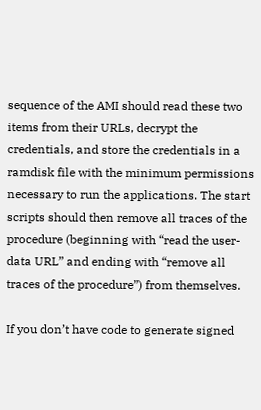sequence of the AMI should read these two items from their URLs, decrypt the credentials, and store the credentials in a ramdisk file with the minimum permissions necessary to run the applications. The start scripts should then remove all traces of the procedure (beginning with “read the user-data URL” and ending with “remove all traces of the procedure”) from themselves.

If you don’t have code to generate signed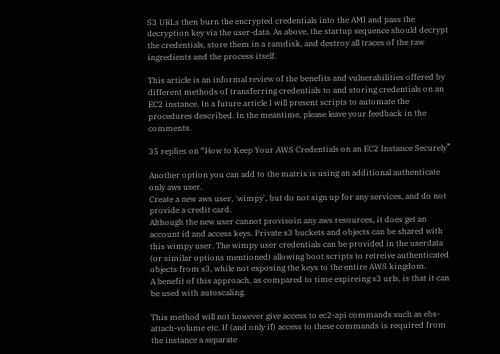S3 URLs then burn the encrypted credentials into the AMI and pass the decryption key via the user-data. As above, the startup sequence should decrypt the credentials, store them in a ramdisk, and destroy all traces of the raw ingredients and the process itself.

This article is an informal review of the benefits and vulnerabilities offered by different methods of transferring credentials to and storing credentials on an EC2 instance. In a future article I will present scripts to automate the procedures described. In the meantime, please leave your feedback in the comments.

35 replies on “How to Keep Your AWS Credentials on an EC2 Instance Securely”

Another option you can add to the matrix is using an additional authenticate only aws user.
Create a new aws user, 'wimpy', but do not sign up for any services, and do not provide a credit card.
Although the new user cannot provisoin any aws resources, it does get an account id and access keys. Private s3 buckets and objects can be shared with this wimpy user. The wimpy user credentials can be provided in the userdata (or similar options mentioned) allowing boot scripts to retreive authenticated objects from s3, while not exposing the keys to the entire AWS kingdom.
A benefit of this approach, as compared to time expireing s3 urls, is that it can be used with autoscaling.

This method will not however give access to ec2-api commands such as ebs-attach-volume etc. If (and only if) access to these commands is required from the instance a separate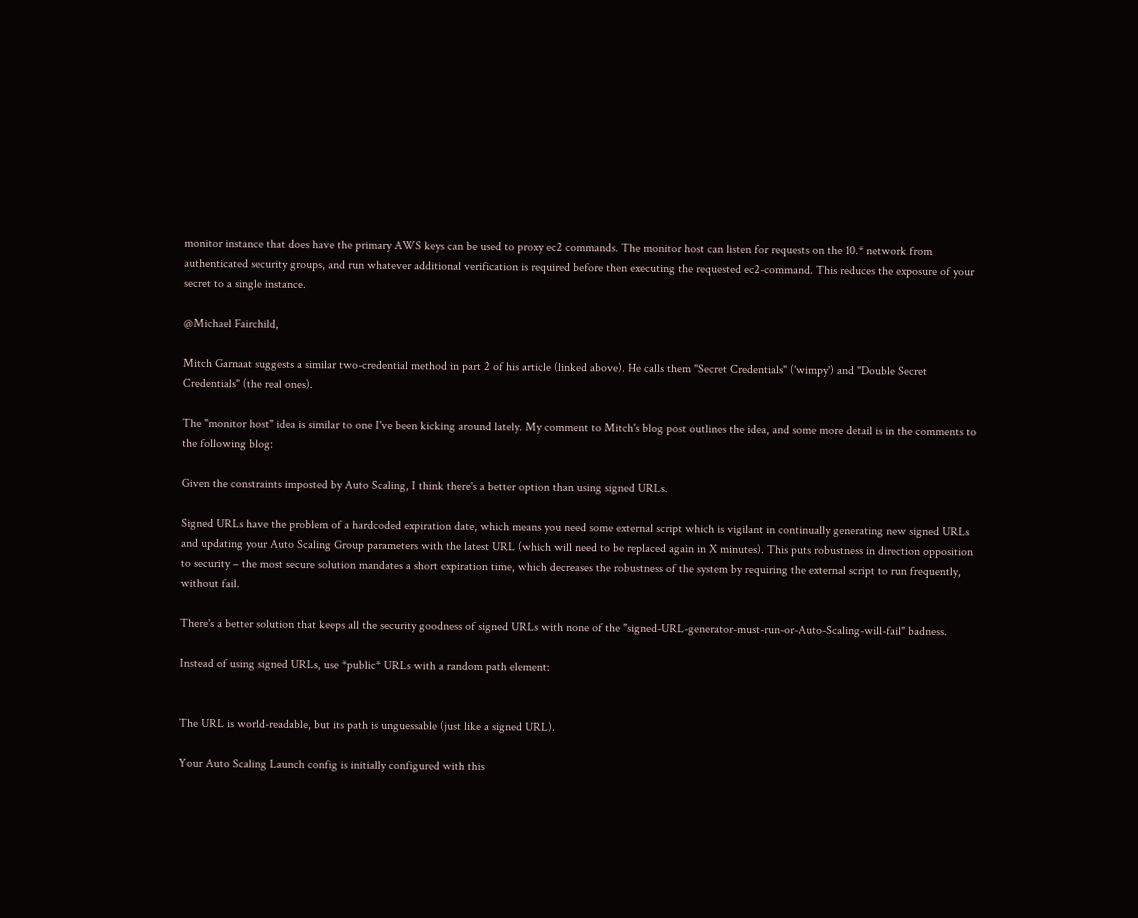monitor instance that does have the primary AWS keys can be used to proxy ec2 commands. The monitor host can listen for requests on the 10.* network from authenticated security groups, and run whatever additional verification is required before then executing the requested ec2-command. This reduces the exposure of your secret to a single instance.

@Michael Fairchild,

Mitch Garnaat suggests a similar two-credential method in part 2 of his article (linked above). He calls them "Secret Credentials" ('wimpy') and "Double Secret Credentials" (the real ones).

The "monitor host" idea is similar to one I've been kicking around lately. My comment to Mitch's blog post outlines the idea, and some more detail is in the comments to the following blog:

Given the constraints imposted by Auto Scaling, I think there's a better option than using signed URLs.

Signed URLs have the problem of a hardcoded expiration date, which means you need some external script which is vigilant in continually generating new signed URLs and updating your Auto Scaling Group parameters with the latest URL (which will need to be replaced again in X minutes). This puts robustness in direction opposition to security – the most secure solution mandates a short expiration time, which decreases the robustness of the system by requiring the external script to run frequently, without fail.

There's a better solution that keeps all the security goodness of signed URLs with none of the "signed-URL-generator-must-run-or-Auto-Scaling-will-fail" badness.

Instead of using signed URLs, use *public* URLs with a random path element:


The URL is world-readable, but its path is unguessable (just like a signed URL).

Your Auto Scaling Launch config is initially configured with this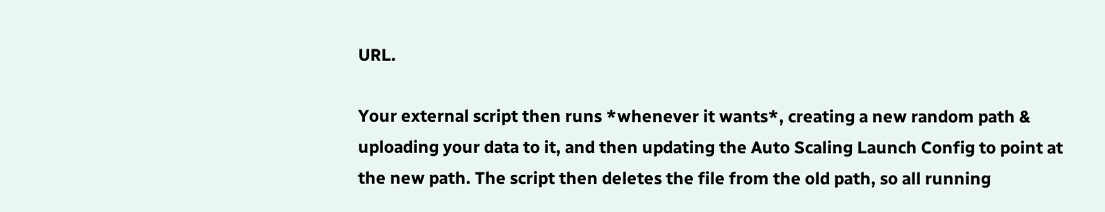URL.

Your external script then runs *whenever it wants*, creating a new random path & uploading your data to it, and then updating the Auto Scaling Launch Config to point at the new path. The script then deletes the file from the old path, so all running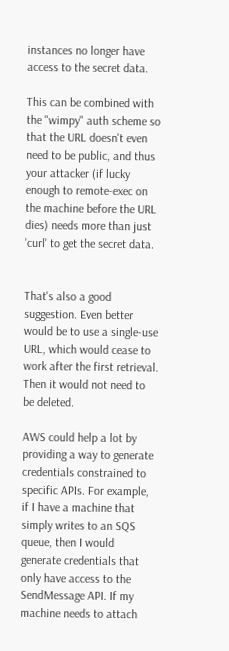instances no longer have access to the secret data.

This can be combined with the "wimpy" auth scheme so that the URL doesn't even need to be public, and thus your attacker (if lucky enough to remote-exec on the machine before the URL dies) needs more than just 'curl' to get the secret data.


That's also a good suggestion. Even better would be to use a single-use URL, which would cease to work after the first retrieval. Then it would not need to be deleted.

AWS could help a lot by providing a way to generate credentials constrained to specific APIs. For example, if I have a machine that simply writes to an SQS queue, then I would generate credentials that only have access to the SendMessage API. If my machine needs to attach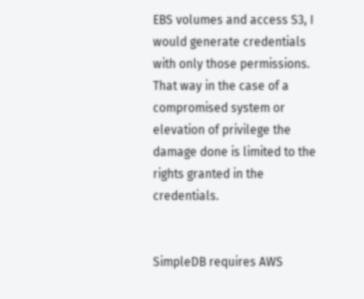EBS volumes and access S3, I would generate credentials with only those permissions. That way in the case of a compromised system or elevation of privilege the damage done is limited to the rights granted in the credentials.


SimpleDB requires AWS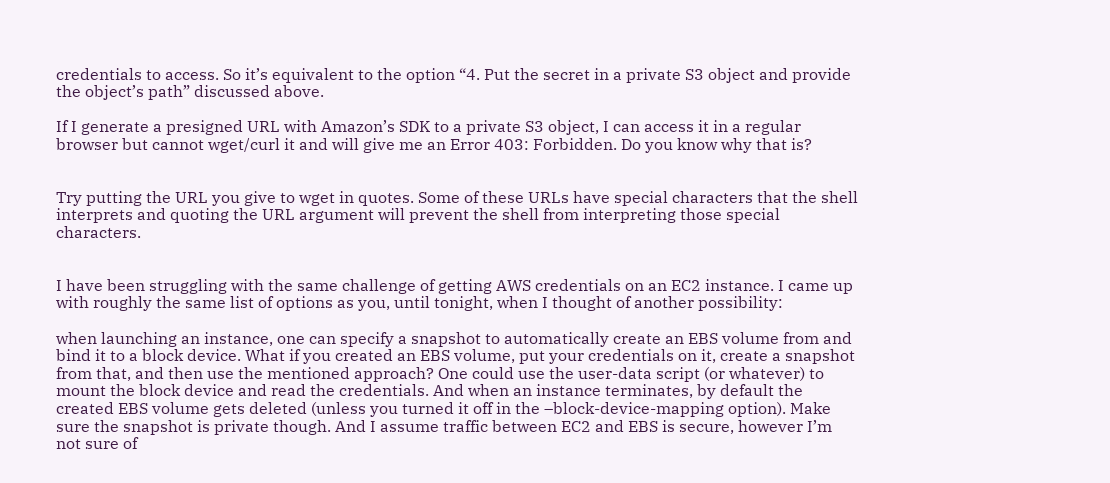credentials to access. So it’s equivalent to the option “4. Put the secret in a private S3 object and provide the object’s path” discussed above.

If I generate a presigned URL with Amazon’s SDK to a private S3 object, I can access it in a regular browser but cannot wget/curl it and will give me an Error 403: Forbidden. Do you know why that is?


Try putting the URL you give to wget in quotes. Some of these URLs have special characters that the shell interprets and quoting the URL argument will prevent the shell from interpreting those special characters.


I have been struggling with the same challenge of getting AWS credentials on an EC2 instance. I came up with roughly the same list of options as you, until tonight, when I thought of another possibility:

when launching an instance, one can specify a snapshot to automatically create an EBS volume from and bind it to a block device. What if you created an EBS volume, put your credentials on it, create a snapshot from that, and then use the mentioned approach? One could use the user-data script (or whatever) to mount the block device and read the credentials. And when an instance terminates, by default the created EBS volume gets deleted (unless you turned it off in the –block-device-mapping option). Make sure the snapshot is private though. And I assume traffic between EC2 and EBS is secure, however I’m not sure of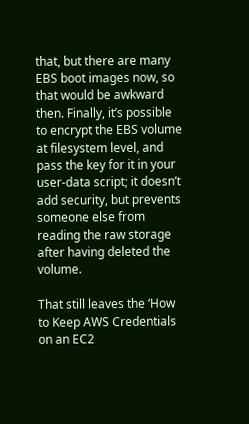that, but there are many EBS boot images now, so that would be awkward then. Finally, it’s possible to encrypt the EBS volume at filesystem level, and pass the key for it in your user-data script; it doesn’t add security, but prevents someone else from reading the raw storage after having deleted the volume.

That still leaves the ‘How to Keep AWS Credentials on an EC2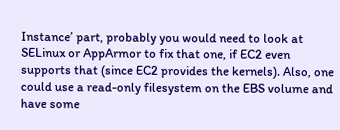Instance’ part, probably you would need to look at SELinux or AppArmor to fix that one, if EC2 even supports that (since EC2 provides the kernels). Also, one could use a read-only filesystem on the EBS volume and have some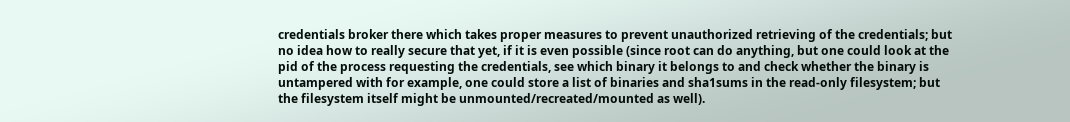credentials broker there which takes proper measures to prevent unauthorized retrieving of the credentials; but no idea how to really secure that yet, if it is even possible (since root can do anything, but one could look at the pid of the process requesting the credentials, see which binary it belongs to and check whether the binary is untampered with for example, one could store a list of binaries and sha1sums in the read-only filesystem; but the filesystem itself might be unmounted/recreated/mounted as well).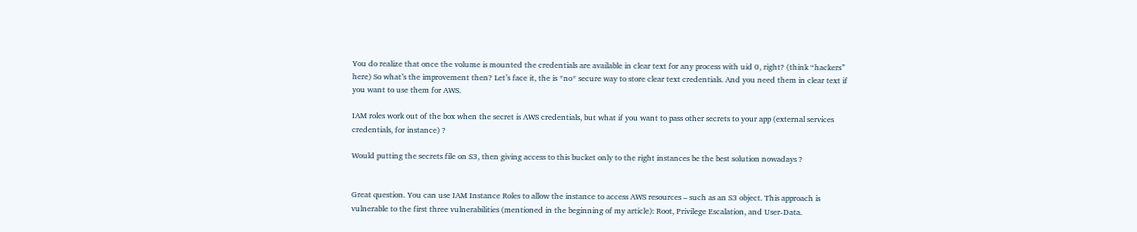You do realize that once the volume is mounted the credentials are available in clear text for any process with uid 0, right? (think “hackers” here) So what’s the improvement then? Let’s face it, the is *no* secure way to store clear text credentials. And you need them in clear text if you want to use them for AWS.

IAM roles work out of the box when the secret is AWS credentials, but what if you want to pass other secrets to your app (external services credentials, for instance) ?

Would putting the secrets file on S3, then giving access to this bucket only to the right instances be the best solution nowadays ?


Great question. You can use IAM Instance Roles to allow the instance to access AWS resources – such as an S3 object. This approach is vulnerable to the first three vulnerabilities (mentioned in the beginning of my article): Root, Privilege Escalation, and User-Data.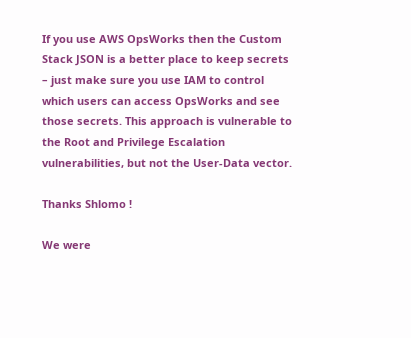If you use AWS OpsWorks then the Custom Stack JSON is a better place to keep secrets – just make sure you use IAM to control which users can access OpsWorks and see those secrets. This approach is vulnerable to the Root and Privilege Escalation vulnerabilities, but not the User-Data vector.

Thanks Shlomo !

We were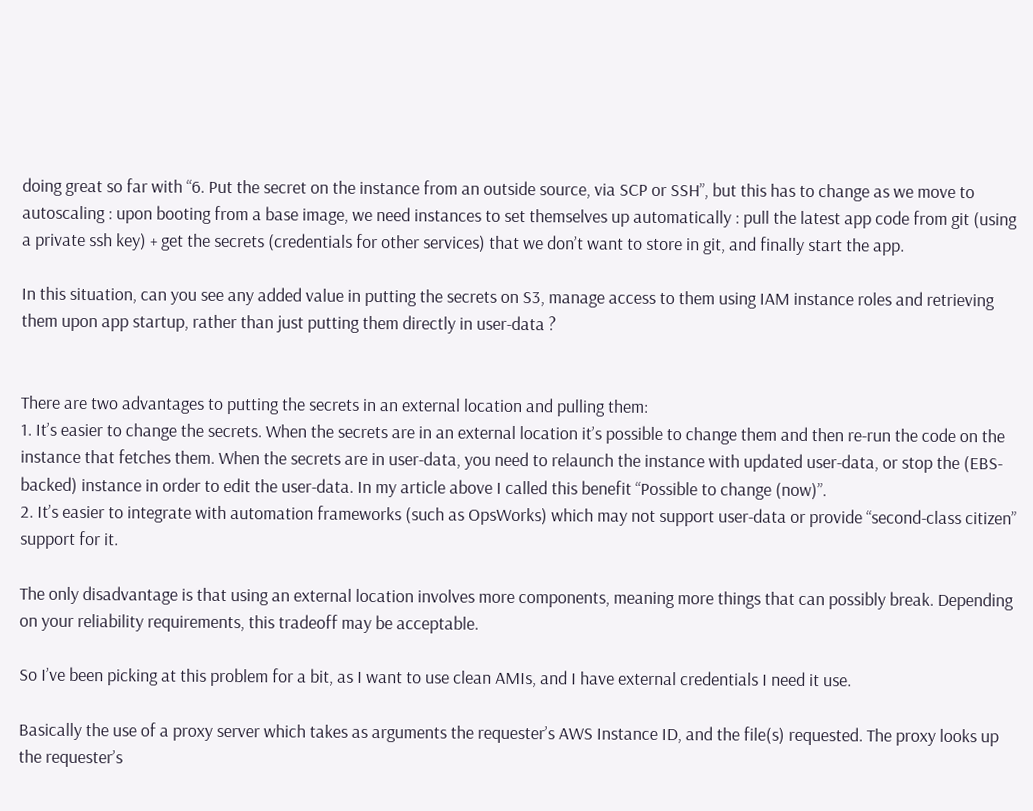doing great so far with “6. Put the secret on the instance from an outside source, via SCP or SSH”, but this has to change as we move to autoscaling : upon booting from a base image, we need instances to set themselves up automatically : pull the latest app code from git (using a private ssh key) + get the secrets (credentials for other services) that we don’t want to store in git, and finally start the app.

In this situation, can you see any added value in putting the secrets on S3, manage access to them using IAM instance roles and retrieving them upon app startup, rather than just putting them directly in user-data ?


There are two advantages to putting the secrets in an external location and pulling them:
1. It’s easier to change the secrets. When the secrets are in an external location it’s possible to change them and then re-run the code on the instance that fetches them. When the secrets are in user-data, you need to relaunch the instance with updated user-data, or stop the (EBS-backed) instance in order to edit the user-data. In my article above I called this benefit “Possible to change (now)”.
2. It’s easier to integrate with automation frameworks (such as OpsWorks) which may not support user-data or provide “second-class citizen” support for it.

The only disadvantage is that using an external location involves more components, meaning more things that can possibly break. Depending on your reliability requirements, this tradeoff may be acceptable.

So I’ve been picking at this problem for a bit, as I want to use clean AMIs, and I have external credentials I need it use.

Basically the use of a proxy server which takes as arguments the requester’s AWS Instance ID, and the file(s) requested. The proxy looks up the requester’s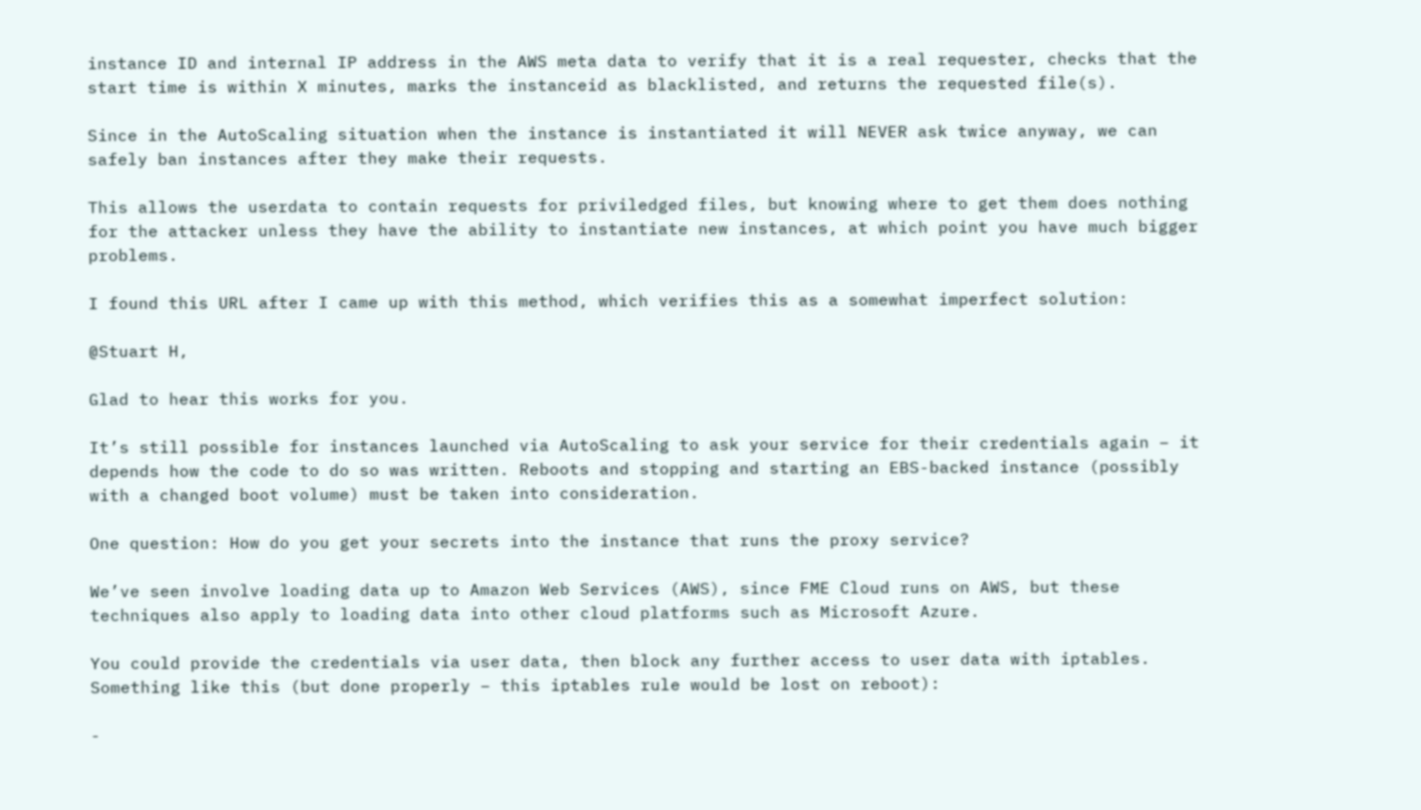instance ID and internal IP address in the AWS meta data to verify that it is a real requester, checks that the start time is within X minutes, marks the instanceid as blacklisted, and returns the requested file(s).

Since in the AutoScaling situation when the instance is instantiated it will NEVER ask twice anyway, we can safely ban instances after they make their requests.

This allows the userdata to contain requests for priviledged files, but knowing where to get them does nothing for the attacker unless they have the ability to instantiate new instances, at which point you have much bigger problems.

I found this URL after I came up with this method, which verifies this as a somewhat imperfect solution:

@Stuart H,

Glad to hear this works for you.

It’s still possible for instances launched via AutoScaling to ask your service for their credentials again – it depends how the code to do so was written. Reboots and stopping and starting an EBS-backed instance (possibly with a changed boot volume) must be taken into consideration.

One question: How do you get your secrets into the instance that runs the proxy service?

We’ve seen involve loading data up to Amazon Web Services (AWS), since FME Cloud runs on AWS, but these techniques also apply to loading data into other cloud platforms such as Microsoft Azure.

You could provide the credentials via user data, then block any further access to user data with iptables. Something like this (but done properly – this iptables rule would be lost on reboot):

-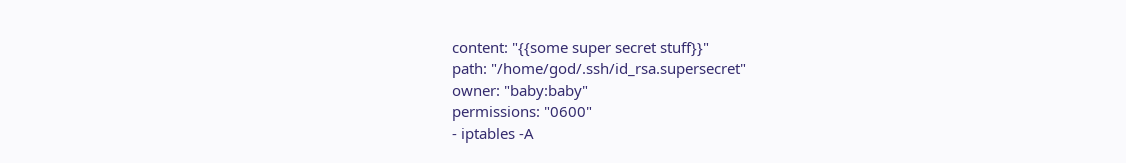content: "{{some super secret stuff}}"
path: "/home/god/.ssh/id_rsa.supersecret"
owner: "baby:baby"
permissions: "0600"
- iptables -A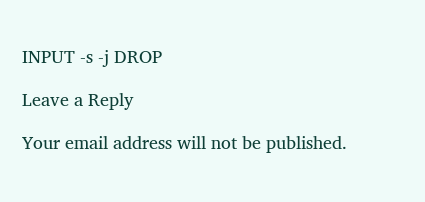INPUT -s -j DROP

Leave a Reply

Your email address will not be published.